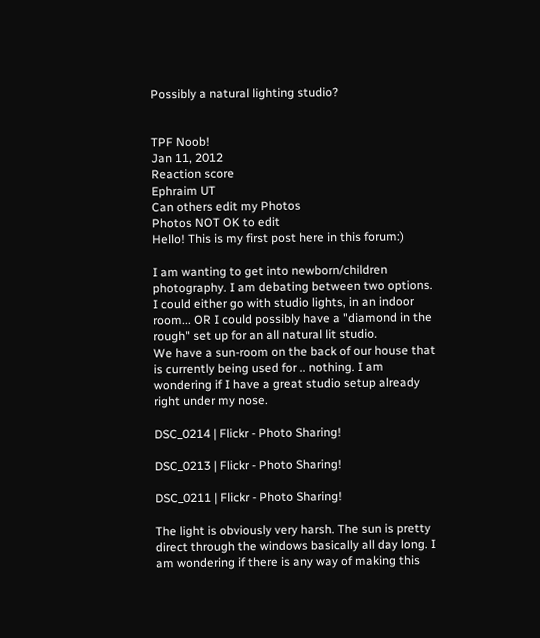Possibly a natural lighting studio?


TPF Noob!
Jan 11, 2012
Reaction score
Ephraim UT
Can others edit my Photos
Photos NOT OK to edit
Hello! This is my first post here in this forum:)

I am wanting to get into newborn/children photography. I am debating between two options. I could either go with studio lights, in an indoor room... OR I could possibly have a "diamond in the rough" set up for an all natural lit studio.
We have a sun-room on the back of our house that is currently being used for .. nothing. I am wondering if I have a great studio setup already right under my nose.

DSC_0214 | Flickr - Photo Sharing!

DSC_0213 | Flickr - Photo Sharing!

DSC_0211 | Flickr - Photo Sharing!

The light is obviously very harsh. The sun is pretty direct through the windows basically all day long. I am wondering if there is any way of making this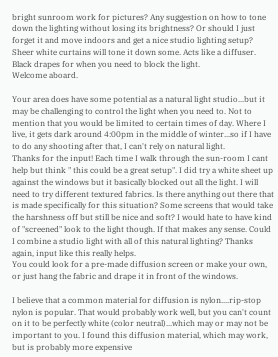bright sunroom work for pictures? Any suggestion on how to tone down the lighting without losing its brightness? Or should I just forget it and move indoors and get a nice studio lighting setup?
Sheer white curtains will tone it down some. Acts like a diffuser. Black drapes for when you need to block the light.
Welcome aboard.

Your area does have some potential as a natural light studio...but it may be challenging to control the light when you need to. Not to mention that you would be limited to certain times of day. Where I live, it gets dark around 4:00pm in the middle of winter...so if I have to do any shooting after that, I can't rely on natural light.
Thanks for the input! Each time I walk through the sun-room I cant help but think " this could be a great setup". I did try a white sheet up against the windows but it basically blocked out all the light. I will need to try different textured fabrics. Is there anything out there that is made specifically for this situation? Some screens that would take the harshness off but still be nice and soft? I would hate to have kind of "screened" look to the light though. If that makes any sense. Could I combine a studio light with all of this natural lighting? Thanks again, input like this really helps.
You could look for a pre-made diffusion screen or make your own, or just hang the fabric and drape it in front of the windows.

I believe that a common material for diffusion is nylon....rip-stop nylon is popular. That would probably work well, but you can't count on it to be perfectly white (color neutral)...which may or may not be important to you. I found this diffusion material, which may work, but is probably more expensive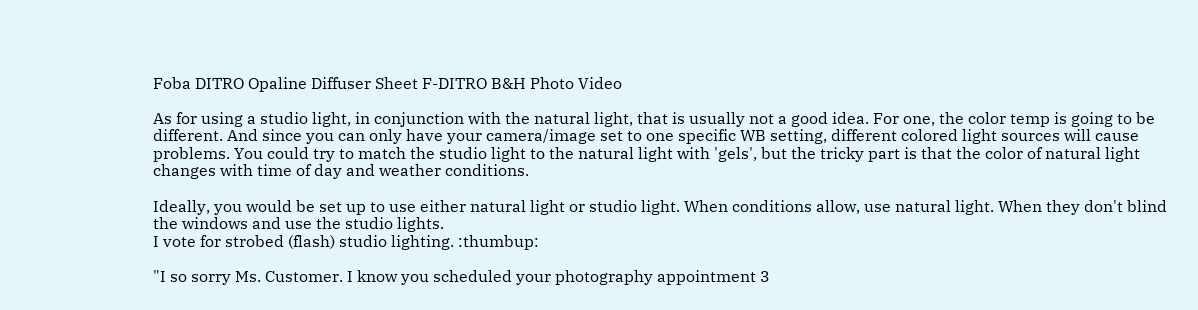Foba DITRO Opaline Diffuser Sheet F-DITRO B&H Photo Video

As for using a studio light, in conjunction with the natural light, that is usually not a good idea. For one, the color temp is going to be different. And since you can only have your camera/image set to one specific WB setting, different colored light sources will cause problems. You could try to match the studio light to the natural light with 'gels', but the tricky part is that the color of natural light changes with time of day and weather conditions.

Ideally, you would be set up to use either natural light or studio light. When conditions allow, use natural light. When they don't blind the windows and use the studio lights.
I vote for strobed (flash) studio lighting. :thumbup:

"I so sorry Ms. Customer. I know you scheduled your photography appointment 3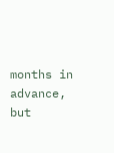months in advance, but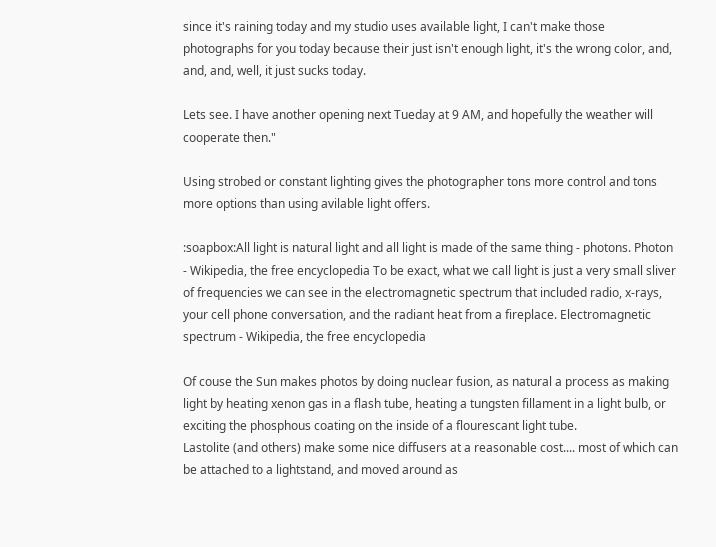since it's raining today and my studio uses available light, I can't make those photographs for you today because their just isn't enough light, it's the wrong color, and, and, and, well, it just sucks today.

Lets see. I have another opening next Tueday at 9 AM, and hopefully the weather will cooperate then."

Using strobed or constant lighting gives the photographer tons more control and tons more options than using avilable light offers.

:soapbox:All light is natural light and all light is made of the same thing - photons. Photon - Wikipedia, the free encyclopedia To be exact, what we call light is just a very small sliver of frequencies we can see in the electromagnetic spectrum that included radio, x-rays, your cell phone conversation, and the radiant heat from a fireplace. Electromagnetic spectrum - Wikipedia, the free encyclopedia

Of couse the Sun makes photos by doing nuclear fusion, as natural a process as making light by heating xenon gas in a flash tube, heating a tungsten fillament in a light bulb, or exciting the phosphous coating on the inside of a flourescant light tube.
Lastolite (and others) make some nice diffusers at a reasonable cost.... most of which can be attached to a lightstand, and moved around as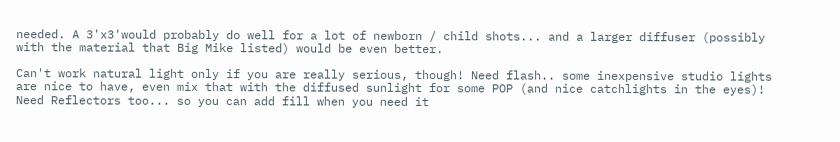needed. A 3'x3'would probably do well for a lot of newborn / child shots... and a larger diffuser (possibly with the material that Big Mike listed) would be even better.

Can't work natural light only if you are really serious, though! Need flash.. some inexpensive studio lights are nice to have, even mix that with the diffused sunlight for some POP (and nice catchlights in the eyes)! Need Reflectors too... so you can add fill when you need it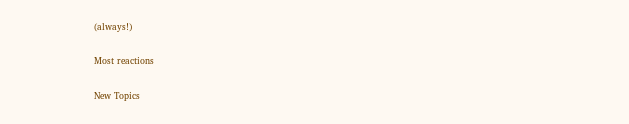(always!)

Most reactions

New Topics